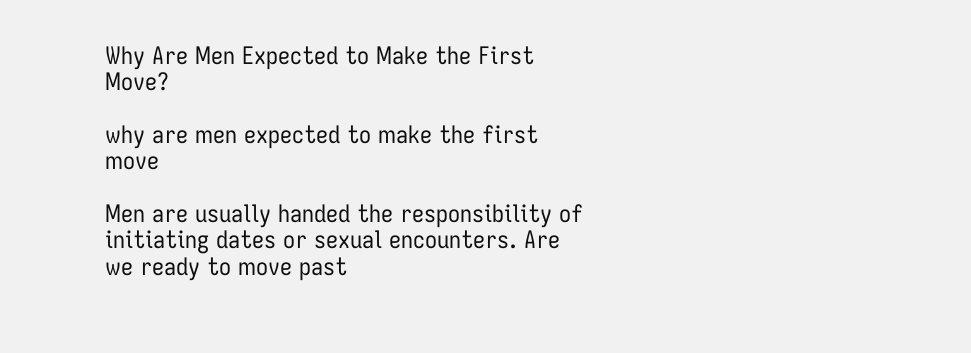Why Are Men Expected to Make the First Move?

why are men expected to make the first move

Men are usually handed the responsibility of initiating dates or sexual encounters. Are we ready to move past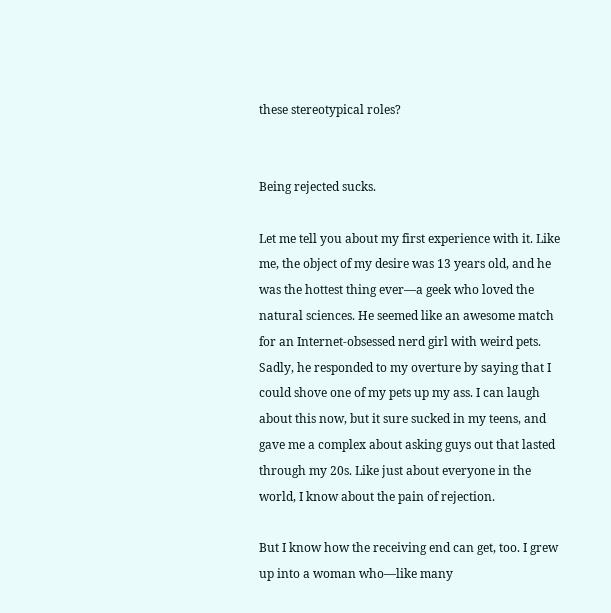these stereotypical roles?


Being rejected sucks.

Let me tell you about my first experience with it. Like me, the object of my desire was 13 years old, and he was the hottest thing ever—a geek who loved the natural sciences. He seemed like an awesome match for an Internet-obsessed nerd girl with weird pets. Sadly, he responded to my overture by saying that I could shove one of my pets up my ass. I can laugh about this now, but it sure sucked in my teens, and gave me a complex about asking guys out that lasted through my 20s. Like just about everyone in the world, I know about the pain of rejection.

But I know how the receiving end can get, too. I grew up into a woman who—like many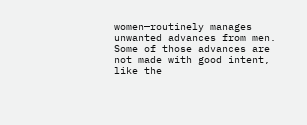women—routinely manages unwanted advances from men. Some of those advances are not made with good intent, like the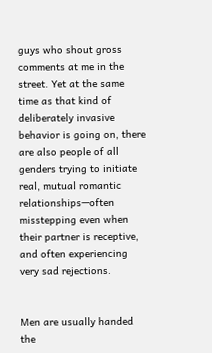guys who shout gross comments at me in the street. Yet at the same time as that kind of deliberately invasive behavior is going on, there are also people of all genders trying to initiate real, mutual romantic relationships—often misstepping even when their partner is receptive, and often experiencing very sad rejections.


Men are usually handed the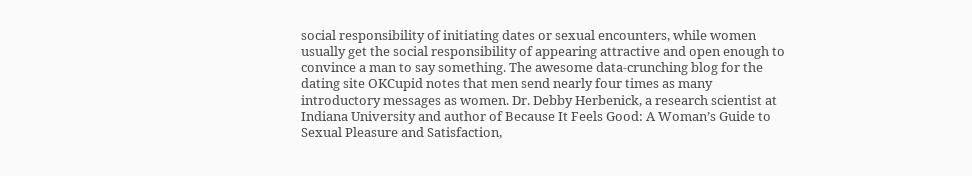social responsibility of initiating dates or sexual encounters, while women usually get the social responsibility of appearing attractive and open enough to convince a man to say something. The awesome data-crunching blog for the dating site OKCupid notes that men send nearly four times as many introductory messages as women. Dr. Debby Herbenick, a research scientist at Indiana University and author of Because It Feels Good: A Woman’s Guide to Sexual Pleasure and Satisfaction,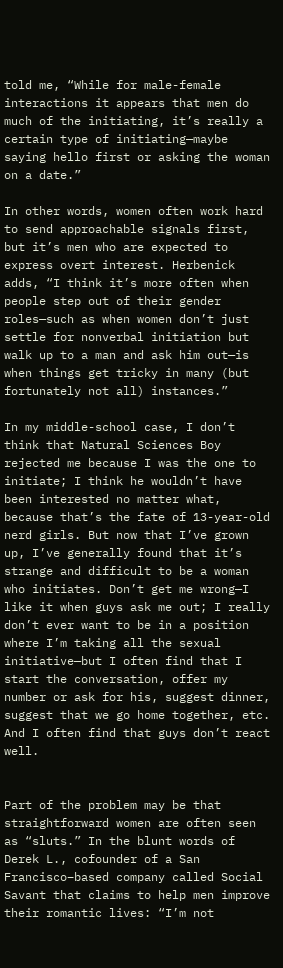told me, “While for male-female interactions it appears that men do much of the initiating, it’s really a certain type of initiating—maybe saying hello first or asking the woman on a date.”

In other words, women often work hard to send approachable signals first, but it’s men who are expected to express overt interest. Herbenick adds, “I think it’s more often when people step out of their gender roles—such as when women don’t just settle for nonverbal initiation but walk up to a man and ask him out—is when things get tricky in many (but fortunately not all) instances.”

In my middle-school case, I don’t think that Natural Sciences Boy rejected me because I was the one to initiate; I think he wouldn’t have been interested no matter what, because that’s the fate of 13-year-old nerd girls. But now that I’ve grown up, I’ve generally found that it’s strange and difficult to be a woman who initiates. Don’t get me wrong—I like it when guys ask me out; I really don’t ever want to be in a position where I’m taking all the sexual initiative—but I often find that I start the conversation, offer my number or ask for his, suggest dinner, suggest that we go home together, etc. And I often find that guys don’t react well.


Part of the problem may be that straightforward women are often seen as “sluts.” In the blunt words of Derek L., cofounder of a San Francisco–based company called Social Savant that claims to help men improve their romantic lives: “I’m not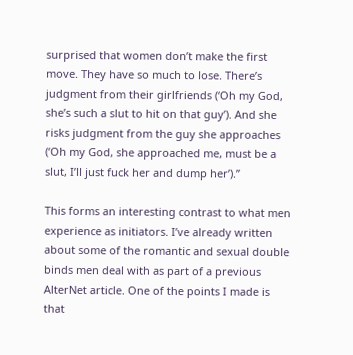surprised that women don’t make the first move. They have so much to lose. There’s judgment from their girlfriends (‘Oh my God, she’s such a slut to hit on that guy’). And she risks judgment from the guy she approaches (‘Oh my God, she approached me, must be a slut, I’ll just fuck her and dump her’).”

This forms an interesting contrast to what men experience as initiators. I’ve already written about some of the romantic and sexual double binds men deal with as part of a previous AlterNet article. One of the points I made is that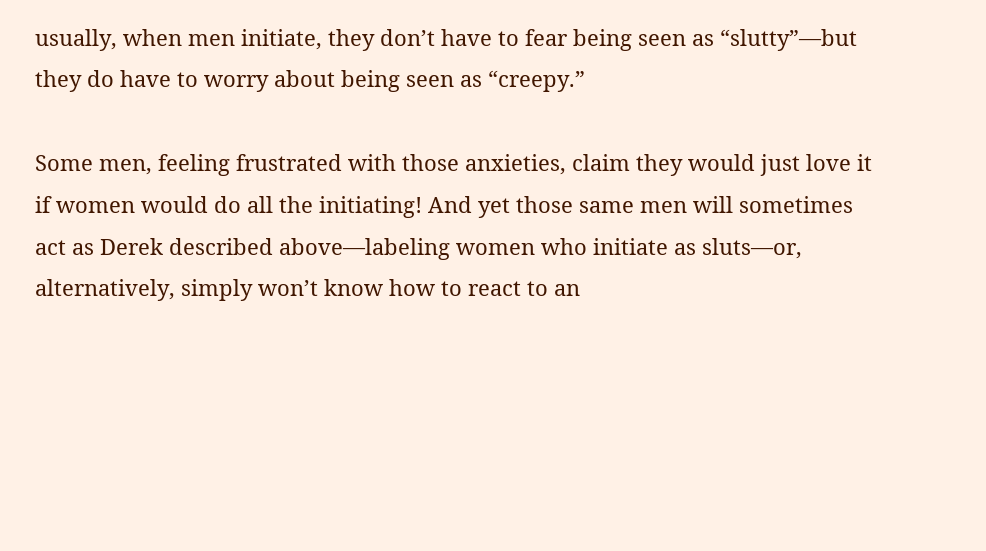usually, when men initiate, they don’t have to fear being seen as “slutty”—but they do have to worry about being seen as “creepy.”

Some men, feeling frustrated with those anxieties, claim they would just love it if women would do all the initiating! And yet those same men will sometimes act as Derek described above—labeling women who initiate as sluts—or, alternatively, simply won’t know how to react to an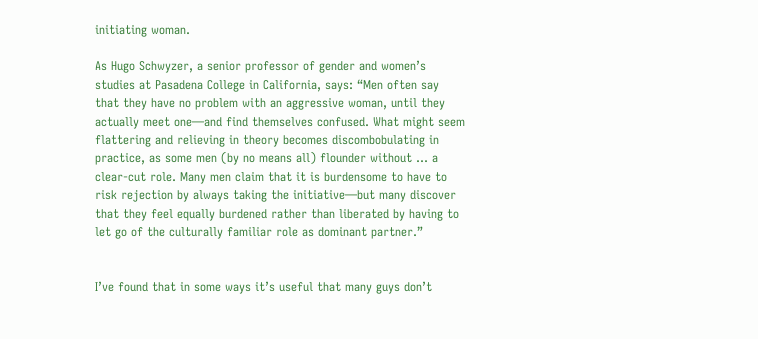initiating woman.

As Hugo Schwyzer, a senior professor of gender and women’s studies at Pasadena College in California, says: “Men often say that they have no problem with an aggressive woman, until they actually meet one—and find themselves confused. What might seem flattering and relieving in theory becomes discombobulating in practice, as some men (by no means all) flounder without … a clear-cut role. Many men claim that it is burdensome to have to risk rejection by always taking the initiative—but many discover that they feel equally burdened rather than liberated by having to let go of the culturally familiar role as dominant partner.”


I’ve found that in some ways it’s useful that many guys don’t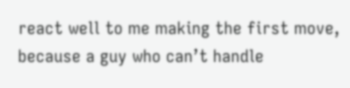react well to me making the first move, because a guy who can’t handle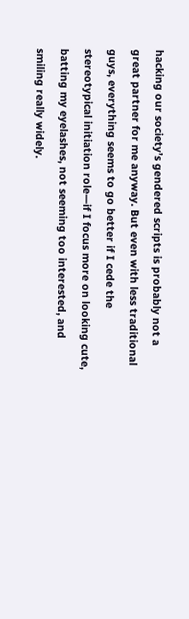hacking our society’s gendered scripts is probably not a great partner for me anyway. But even with less traditional guys, everything seems to go better if I cede the stereotypical initiation role—if I focus more on looking cute, batting my eyelashes, not seeming too interested, and smiling really widely.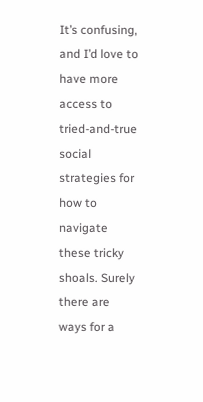It’s confusing, and I’d love to have more access to tried-and-true social strategies for how to navigate these tricky shoals. Surely there are ways for a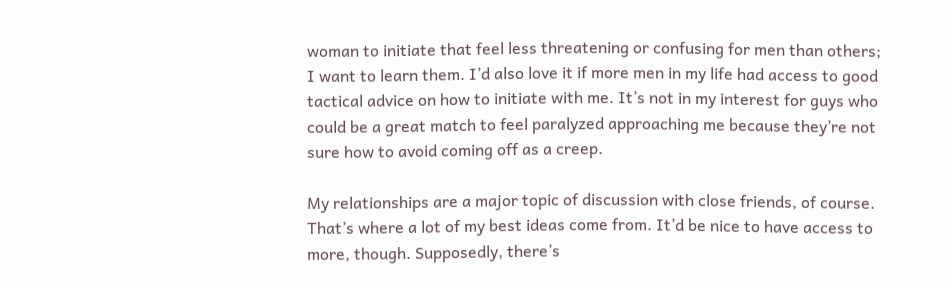woman to initiate that feel less threatening or confusing for men than others; I want to learn them. I’d also love it if more men in my life had access to good tactical advice on how to initiate with me. It’s not in my interest for guys who could be a great match to feel paralyzed approaching me because they’re not sure how to avoid coming off as a creep.

My relationships are a major topic of discussion with close friends, of course. That’s where a lot of my best ideas come from. It’d be nice to have access to more, though. Supposedly, there’s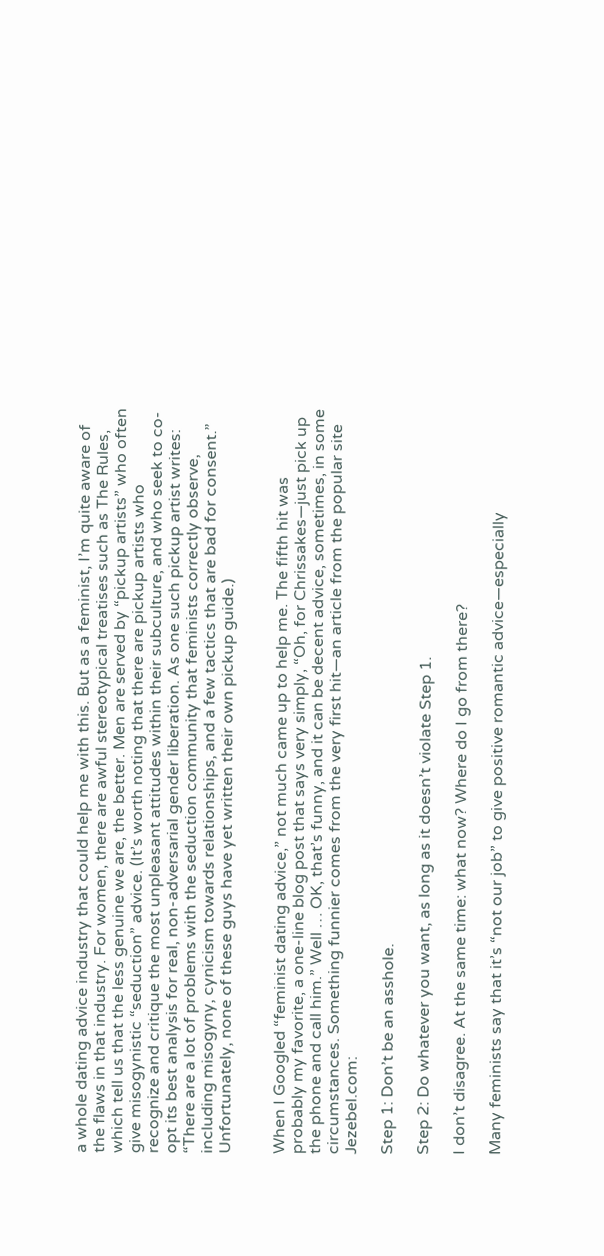a whole dating advice industry that could help me with this. But as a feminist, I’m quite aware of the flaws in that industry. For women, there are awful stereotypical treatises such as The Rules, which tell us that the less genuine we are, the better. Men are served by “pickup artists” who often give misogynistic “seduction” advice. (It’s worth noting that there are pickup artists who recognize and critique the most unpleasant attitudes within their subculture, and who seek to co-opt its best analysis for real, non-adversarial gender liberation. As one such pickup artist writes: “There are a lot of problems with the seduction community that feminists correctly observe, including misogyny, cynicism towards relationships, and a few tactics that are bad for consent.” Unfortunately, none of these guys have yet written their own pickup guide.)


When I Googled “feminist dating advice,” not much came up to help me. The fifth hit was probably my favorite, a one-line blog post that says very simply, “Oh, for Chrissakes—just pick up the phone and call him.” Well … OK, that’s funny, and it can be decent advice, sometimes, in some circumstances. Something funnier comes from the very first hit—an article from the popular site Jezebel.com:

Step 1: Don’t be an asshole.

Step 2: Do whatever you want, as long as it doesn’t violate Step 1.

I don’t disagree. At the same time: what now? Where do I go from there?

Many feminists say that it’s “not our job” to give positive romantic advice—especially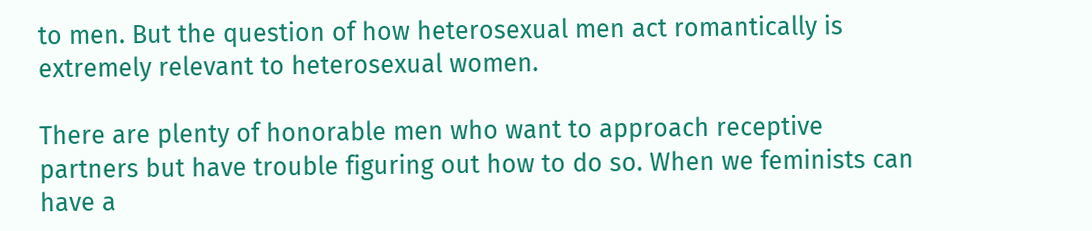to men. But the question of how heterosexual men act romantically is extremely relevant to heterosexual women.

There are plenty of honorable men who want to approach receptive partners but have trouble figuring out how to do so. When we feminists can have a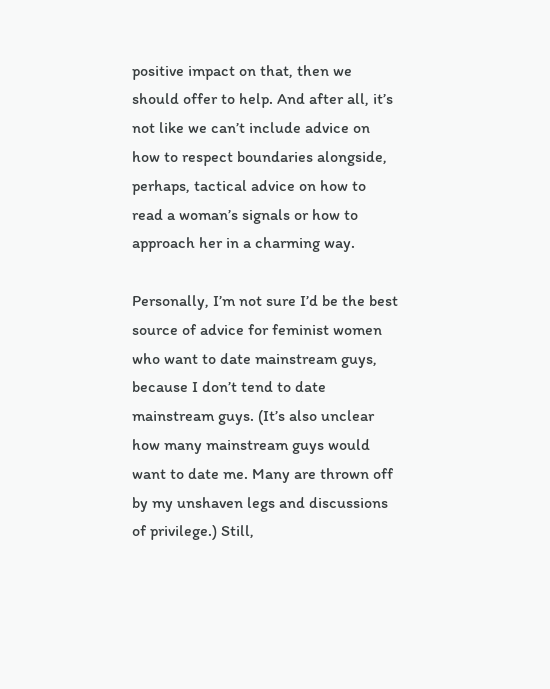positive impact on that, then we should offer to help. And after all, it’s not like we can’t include advice on how to respect boundaries alongside, perhaps, tactical advice on how to read a woman’s signals or how to approach her in a charming way.

Personally, I’m not sure I’d be the best source of advice for feminist women who want to date mainstream guys, because I don’t tend to date mainstream guys. (It’s also unclear how many mainstream guys would want to date me. Many are thrown off by my unshaven legs and discussions of privilege.) Still,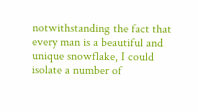notwithstanding the fact that every man is a beautiful and unique snowflake, I could isolate a number of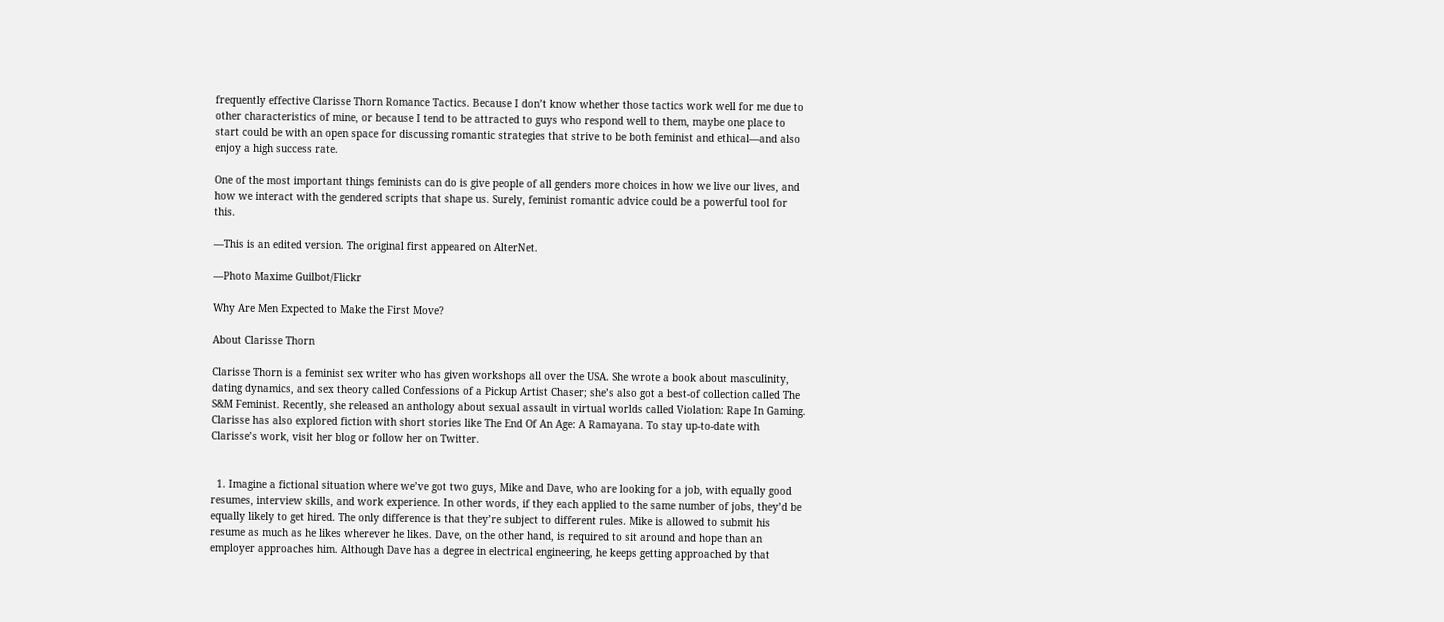frequently effective Clarisse Thorn Romance Tactics. Because I don’t know whether those tactics work well for me due to other characteristics of mine, or because I tend to be attracted to guys who respond well to them, maybe one place to start could be with an open space for discussing romantic strategies that strive to be both feminist and ethical—and also enjoy a high success rate.

One of the most important things feminists can do is give people of all genders more choices in how we live our lives, and how we interact with the gendered scripts that shape us. Surely, feminist romantic advice could be a powerful tool for this.

—This is an edited version. The original first appeared on AlterNet.

—Photo Maxime Guilbot/Flickr

Why Are Men Expected to Make the First Move?

About Clarisse Thorn

Clarisse Thorn is a feminist sex writer who has given workshops all over the USA. She wrote a book about masculinity, dating dynamics, and sex theory called Confessions of a Pickup Artist Chaser; she’s also got a best-of collection called The S&M Feminist. Recently, she released an anthology about sexual assault in virtual worlds called Violation: Rape In Gaming. Clarisse has also explored fiction with short stories like The End Of An Age: A Ramayana. To stay up-to-date with Clarisse’s work, visit her blog or follow her on Twitter.


  1. Imagine a fictional situation where we’ve got two guys, Mike and Dave, who are looking for a job, with equally good resumes, interview skills, and work experience. In other words, if they each applied to the same number of jobs, they’d be equally likely to get hired. The only difference is that they’re subject to different rules. Mike is allowed to submit his resume as much as he likes wherever he likes. Dave, on the other hand, is required to sit around and hope than an employer approaches him. Although Dave has a degree in electrical engineering, he keeps getting approached by that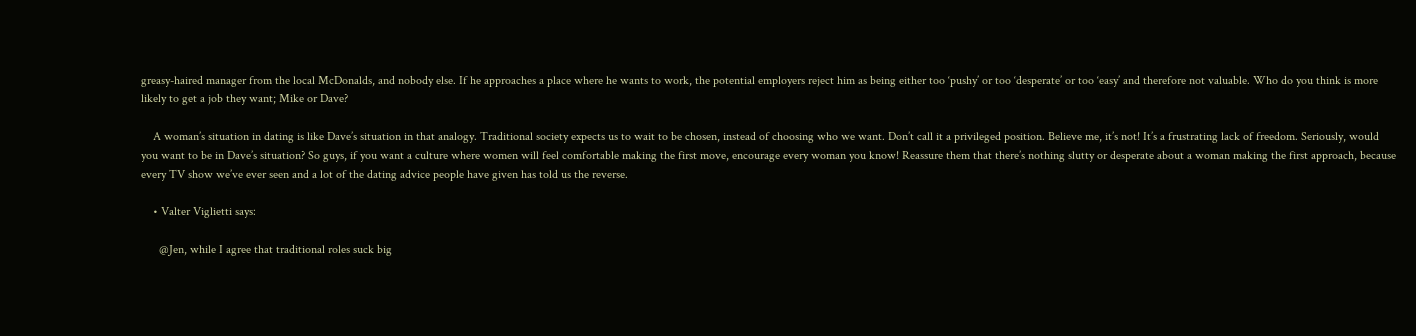greasy-haired manager from the local McDonalds, and nobody else. If he approaches a place where he wants to work, the potential employers reject him as being either too ‘pushy’ or too ‘desperate’ or too ‘easy’ and therefore not valuable. Who do you think is more likely to get a job they want; Mike or Dave?

    A woman’s situation in dating is like Dave’s situation in that analogy. Traditional society expects us to wait to be chosen, instead of choosing who we want. Don’t call it a privileged position. Believe me, it’s not! It’s a frustrating lack of freedom. Seriously, would you want to be in Dave’s situation? So guys, if you want a culture where women will feel comfortable making the first move, encourage every woman you know! Reassure them that there’s nothing slutty or desperate about a woman making the first approach, because every TV show we’ve ever seen and a lot of the dating advice people have given has told us the reverse.

    • Valter Viglietti says:

      @Jen, while I agree that traditional roles suck big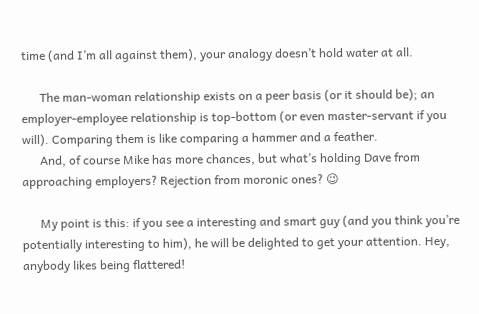time (and I’m all against them), your analogy doesn’t hold water at all.

      The man-woman relationship exists on a peer basis (or it should be); an employer-employee relationship is top-bottom (or even master-servant if you will). Comparing them is like comparing a hammer and a feather.
      And, of course Mike has more chances, but what’s holding Dave from approaching employers? Rejection from moronic ones? 😉

      My point is this: if you see a interesting and smart guy (and you think you’re potentially interesting to him), he will be delighted to get your attention. Hey, anybody likes being flattered!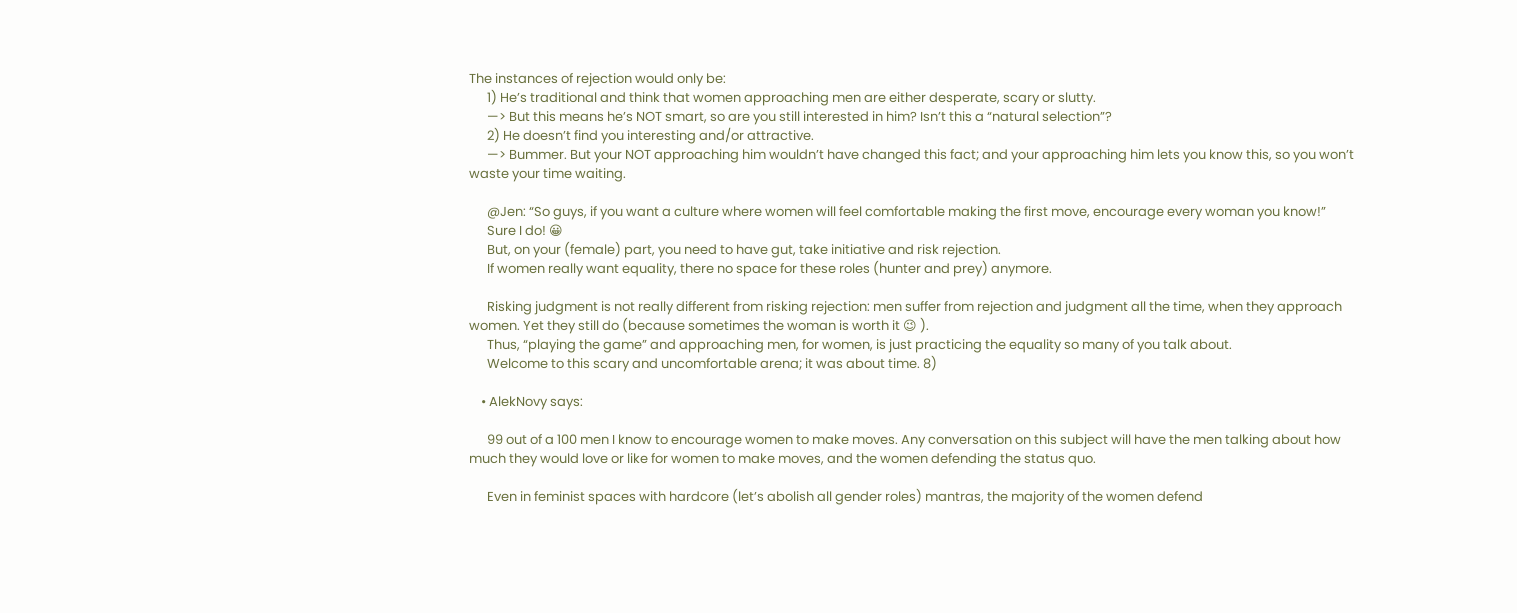The instances of rejection would only be:
      1) He’s traditional and think that women approaching men are either desperate, scary or slutty.
      —> But this means he’s NOT smart, so are you still interested in him? Isn’t this a “natural selection”?
      2) He doesn’t find you interesting and/or attractive.
      —> Bummer. But your NOT approaching him wouldn’t have changed this fact; and your approaching him lets you know this, so you won’t waste your time waiting.

      @Jen: “So guys, if you want a culture where women will feel comfortable making the first move, encourage every woman you know!”
      Sure I do! 😀
      But, on your (female) part, you need to have gut, take initiative and risk rejection.
      If women really want equality, there no space for these roles (hunter and prey) anymore.

      Risking judgment is not really different from risking rejection: men suffer from rejection and judgment all the time, when they approach women. Yet they still do (because sometimes the woman is worth it 😉 ).
      Thus, “playing the game” and approaching men, for women, is just practicing the equality so many of you talk about.
      Welcome to this scary and uncomfortable arena; it was about time. 8)

    • AlekNovy says:

      99 out of a 100 men I know to encourage women to make moves. Any conversation on this subject will have the men talking about how much they would love or like for women to make moves, and the women defending the status quo.

      Even in feminist spaces with hardcore (let’s abolish all gender roles) mantras, the majority of the women defend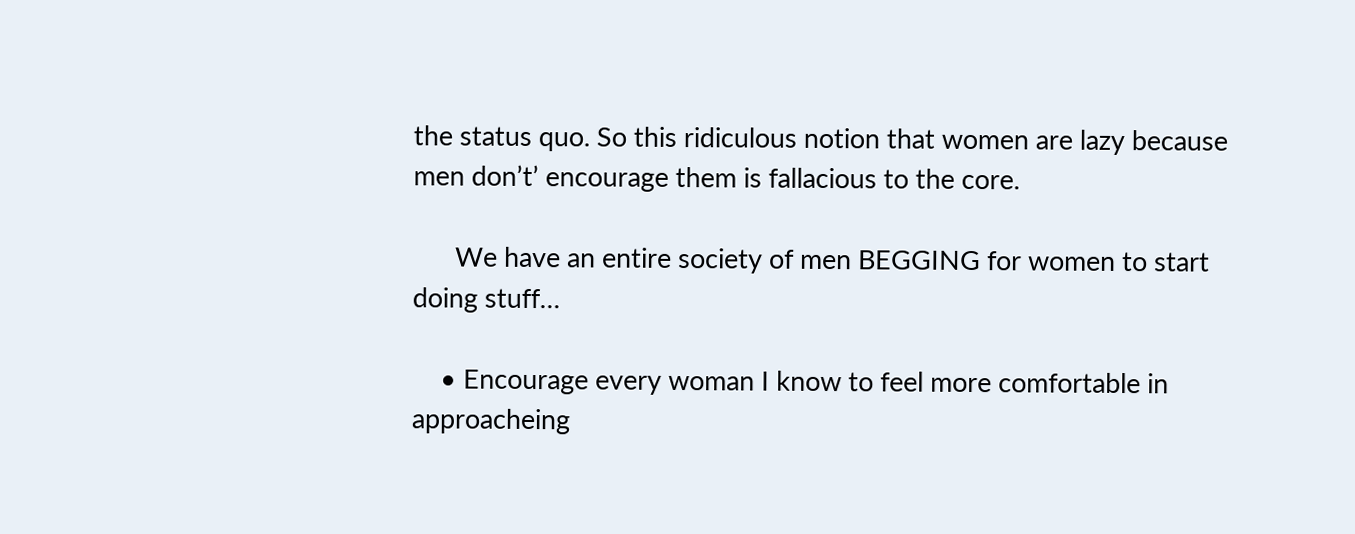the status quo. So this ridiculous notion that women are lazy because men don’t’ encourage them is fallacious to the core.

      We have an entire society of men BEGGING for women to start doing stuff…

    • Encourage every woman I know to feel more comfortable in approacheing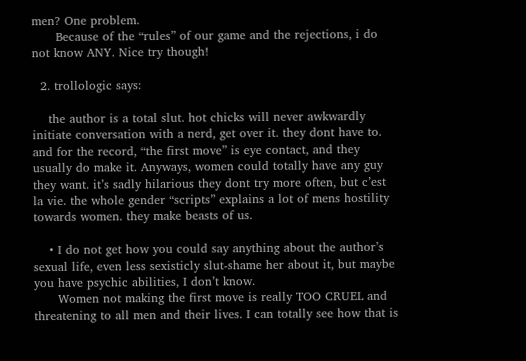men? One problem.
      Because of the “rules” of our game and the rejections, i do not know ANY. Nice try though!

  2. trollologic says:

    the author is a total slut. hot chicks will never awkwardly initiate conversation with a nerd, get over it. they dont have to. and for the record, “the first move” is eye contact, and they usually do make it. Anyways, women could totally have any guy they want. it’s sadly hilarious they dont try more often, but c’est la vie. the whole gender “scripts” explains a lot of mens hostility towards women. they make beasts of us.

    • I do not get how you could say anything about the author’s sexual life, even less sexisticly slut-shame her about it, but maybe you have psychic abilities, I don’t know.
      Women not making the first move is really TOO CRUEL and threatening to all men and their lives. I can totally see how that is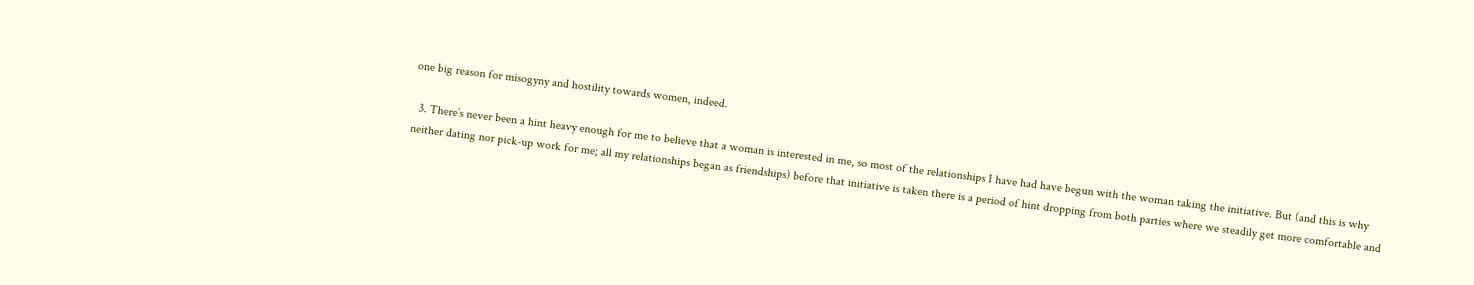one big reason for misogyny and hostility towards women, indeed.

  3. There’s never been a hint heavy enough for me to believe that a woman is interested in me, so most of the relationships I have had have begun with the woman taking the initiative. But (and this is why neither dating nor pick-up work for me; all my relationships began as friendships) before that initiative is taken there is a period of hint dropping from both parties where we steadily get more comfortable and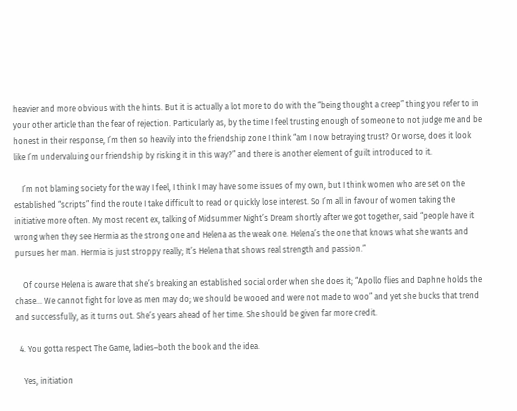heavier and more obvious with the hints. But it is actually a lot more to do with the “being thought a creep” thing you refer to in your other article than the fear of rejection. Particularly as, by the time I feel trusting enough of someone to not judge me and be honest in their response, I’m then so heavily into the friendship zone I think “am I now betraying trust? Or worse, does it look like I’m undervaluing our friendship by risking it in this way?” and there is another element of guilt introduced to it.

    I’m not blaming society for the way I feel, I think I may have some issues of my own, but I think women who are set on the established “scripts” find the route I take difficult to read or quickly lose interest. So I’m all in favour of women taking the initiative more often. My most recent ex, talking of Midsummer Night’s Dream shortly after we got together, said “people have it wrong when they see Hermia as the strong one and Helena as the weak one. Helena’s the one that knows what she wants and pursues her man. Hermia is just stroppy really; It’s Helena that shows real strength and passion.”

    Of course Helena is aware that she’s breaking an established social order when she does it; “Apollo flies and Daphne holds the chase… We cannot fight for love as men may do; we should be wooed and were not made to woo” and yet she bucks that trend and successfully, as it turns out. She’s years ahead of her time. She should be given far more credit.

  4. You gotta respect The Game, ladies–both the book and the idea.

    Yes, initiation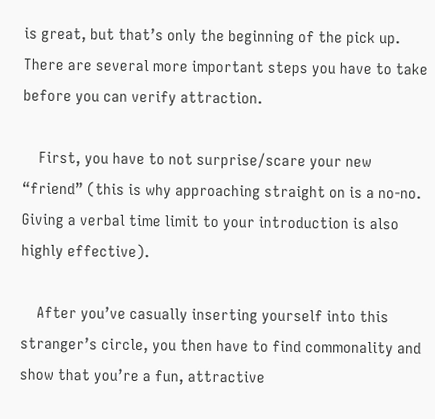is great, but that’s only the beginning of the pick up. There are several more important steps you have to take before you can verify attraction.

    First, you have to not surprise/scare your new “friend” (this is why approaching straight on is a no-no. Giving a verbal time limit to your introduction is also highly effective).

    After you’ve casually inserting yourself into this stranger’s circle, you then have to find commonality and show that you’re a fun, attractive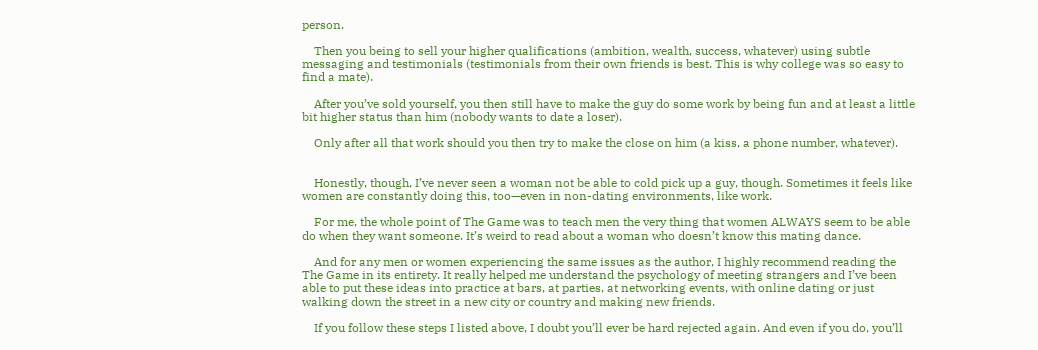person.

    Then you being to sell your higher qualifications (ambition, wealth, success, whatever) using subtle messaging and testimonials (testimonials from their own friends is best. This is why college was so easy to find a mate).

    After you’ve sold yourself, you then still have to make the guy do some work by being fun and at least a little bit higher status than him (nobody wants to date a loser).

    Only after all that work should you then try to make the close on him (a kiss, a phone number, whatever).


    Honestly, though, I’ve never seen a woman not be able to cold pick up a guy, though. Sometimes it feels like women are constantly doing this, too—even in non-dating environments, like work.

    For me, the whole point of The Game was to teach men the very thing that women ALWAYS seem to be able do when they want someone. It’s weird to read about a woman who doesn’t know this mating dance.

    And for any men or women experiencing the same issues as the author, I highly recommend reading the The Game in its entirety. It really helped me understand the psychology of meeting strangers and I’ve been able to put these ideas into practice at bars, at parties, at networking events, with online dating or just walking down the street in a new city or country and making new friends.

    If you follow these steps I listed above, I doubt you’ll ever be hard rejected again. And even if you do, you’ll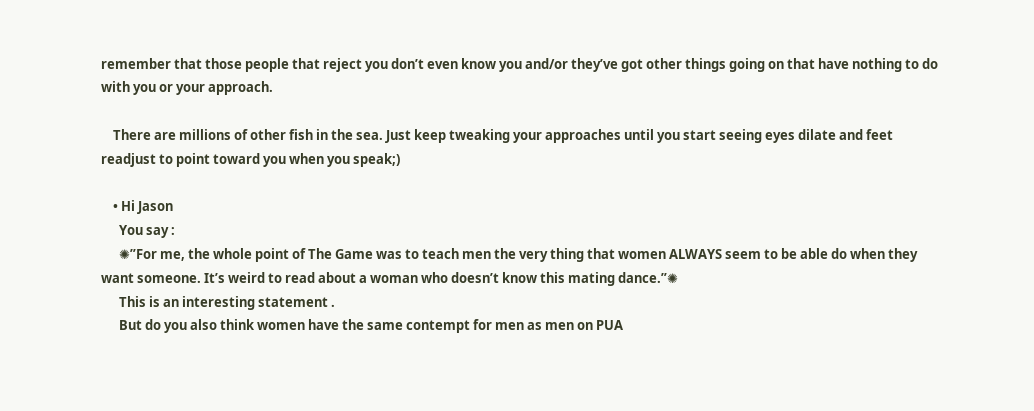remember that those people that reject you don’t even know you and/or they’ve got other things going on that have nothing to do with you or your approach.

    There are millions of other fish in the sea. Just keep tweaking your approaches until you start seeing eyes dilate and feet readjust to point toward you when you speak;)

    • Hi Jason
      You say :
      ✺”For me, the whole point of The Game was to teach men the very thing that women ALWAYS seem to be able do when they want someone. It’s weird to read about a woman who doesn’t know this mating dance.”✺
      This is an interesting statement .
      But do you also think women have the same contempt for men as men on PUA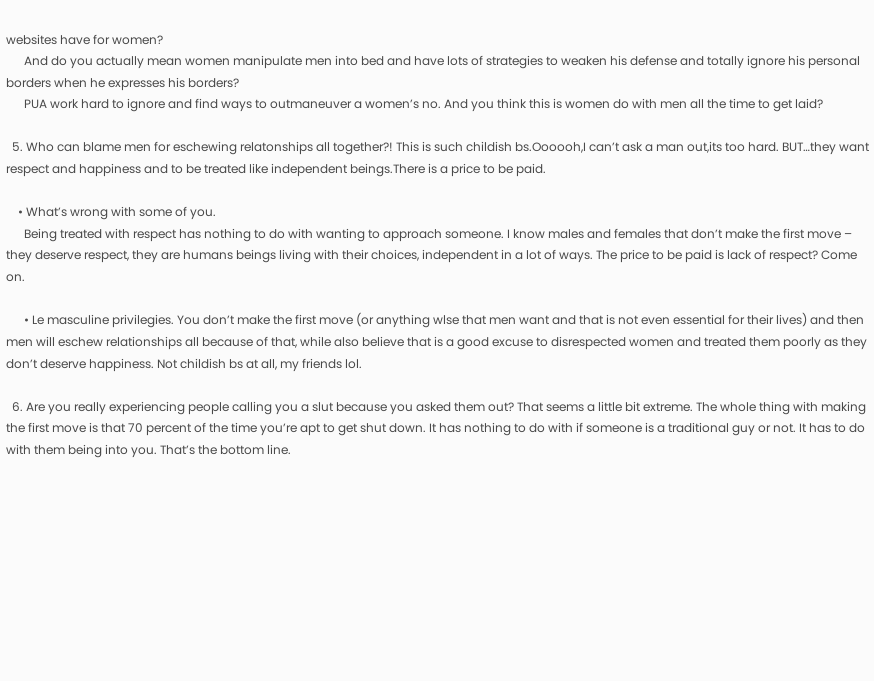websites have for women?
      And do you actually mean women manipulate men into bed and have lots of strategies to weaken his defense and totally ignore his personal borders when he expresses his borders?
      PUA work hard to ignore and find ways to outmaneuver a women’s no. And you think this is women do with men all the time to get laid?

  5. Who can blame men for eschewing relatonships all together?! This is such childish bs.Oooooh,I can’t ask a man out,its too hard. BUT…they want respect and happiness and to be treated like independent beings.There is a price to be paid.

    • What’s wrong with some of you.
      Being treated with respect has nothing to do with wanting to approach someone. I know males and females that don’t make the first move – they deserve respect, they are humans beings living with their choices, independent in a lot of ways. The price to be paid is lack of respect? Come on.

      • Le masculine privilegies. You don’t make the first move (or anything wlse that men want and that is not even essential for their lives) and then men will eschew relationships all because of that, while also believe that is a good excuse to disrespected women and treated them poorly as they don’t deserve happiness. Not childish bs at all, my friends lol.

  6. Are you really experiencing people calling you a slut because you asked them out? That seems a little bit extreme. The whole thing with making the first move is that 70 percent of the time you’re apt to get shut down. It has nothing to do with if someone is a traditional guy or not. It has to do with them being into you. That’s the bottom line.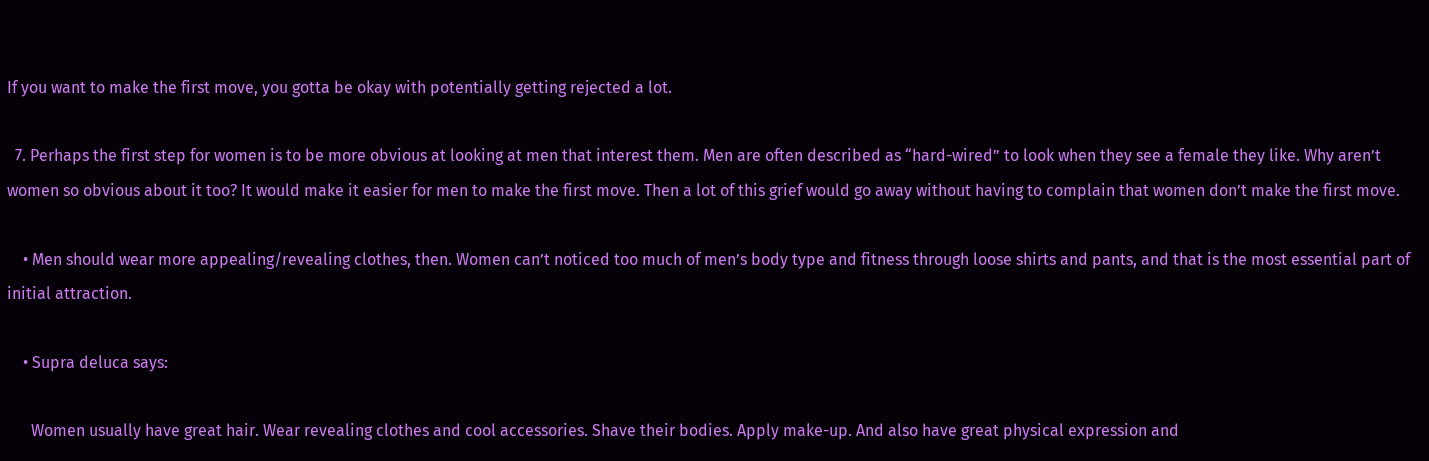If you want to make the first move, you gotta be okay with potentially getting rejected a lot.

  7. Perhaps the first step for women is to be more obvious at looking at men that interest them. Men are often described as “hard-wired” to look when they see a female they like. Why aren’t women so obvious about it too? It would make it easier for men to make the first move. Then a lot of this grief would go away without having to complain that women don’t make the first move.

    • Men should wear more appealing/revealing clothes, then. Women can’t noticed too much of men’s body type and fitness through loose shirts and pants, and that is the most essential part of initial attraction.

    • Supra deluca says:

      Women usually have great hair. Wear revealing clothes and cool accessories. Shave their bodies. Apply make-up. And also have great physical expression and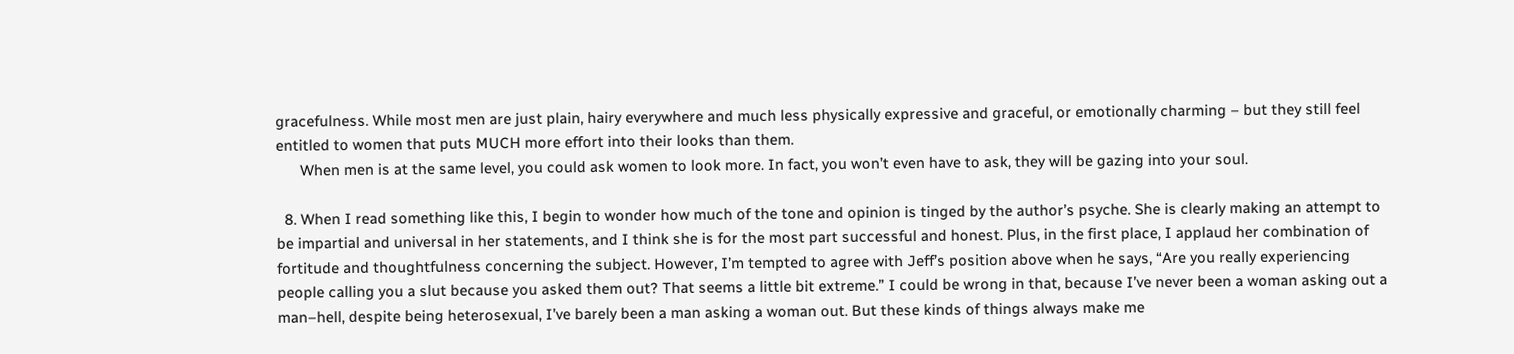gracefulness. While most men are just plain, hairy everywhere and much less physically expressive and graceful, or emotionally charming – but they still feel entitled to women that puts MUCH more effort into their looks than them.
      When men is at the same level, you could ask women to look more. In fact, you won’t even have to ask, they will be gazing into your soul.

  8. When I read something like this, I begin to wonder how much of the tone and opinion is tinged by the author’s psyche. She is clearly making an attempt to be impartial and universal in her statements, and I think she is for the most part successful and honest. Plus, in the first place, I applaud her combination of fortitude and thoughtfulness concerning the subject. However, I’m tempted to agree with Jeff’s position above when he says, “Are you really experiencing people calling you a slut because you asked them out? That seems a little bit extreme.” I could be wrong in that, because I’ve never been a woman asking out a man–hell, despite being heterosexual, I’ve barely been a man asking a woman out. But these kinds of things always make me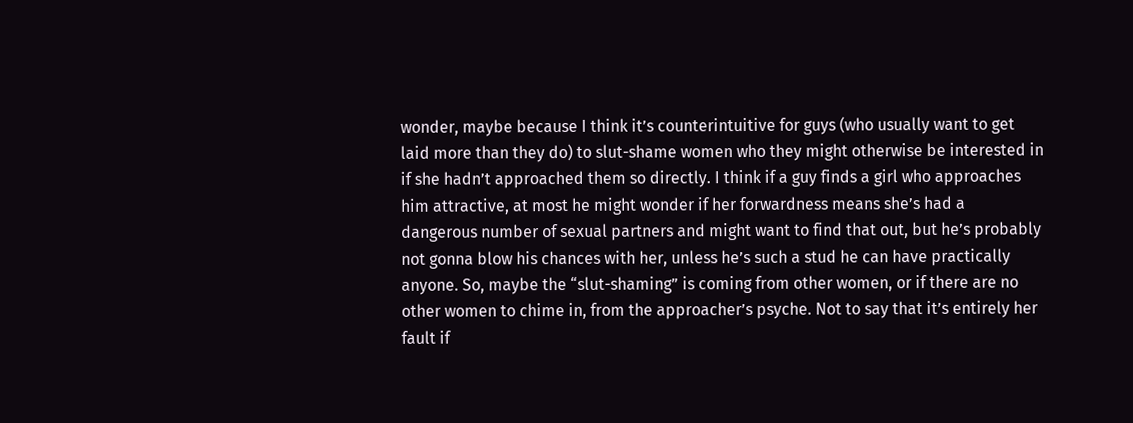wonder, maybe because I think it’s counterintuitive for guys (who usually want to get laid more than they do) to slut-shame women who they might otherwise be interested in if she hadn’t approached them so directly. I think if a guy finds a girl who approaches him attractive, at most he might wonder if her forwardness means she’s had a dangerous number of sexual partners and might want to find that out, but he’s probably not gonna blow his chances with her, unless he’s such a stud he can have practically anyone. So, maybe the “slut-shaming” is coming from other women, or if there are no other women to chime in, from the approacher’s psyche. Not to say that it’s entirely her fault if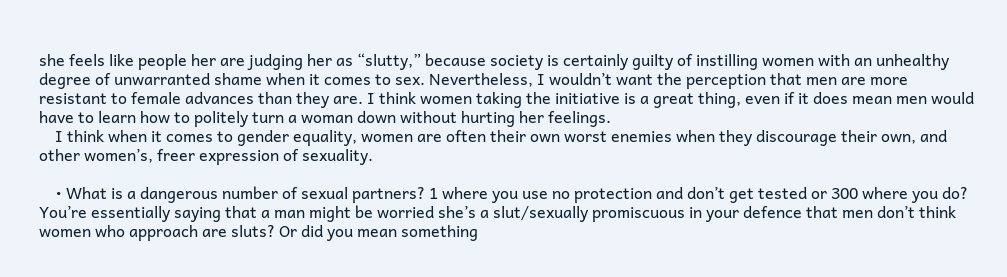she feels like people her are judging her as “slutty,” because society is certainly guilty of instilling women with an unhealthy degree of unwarranted shame when it comes to sex. Nevertheless, I wouldn’t want the perception that men are more resistant to female advances than they are. I think women taking the initiative is a great thing, even if it does mean men would have to learn how to politely turn a woman down without hurting her feelings.
    I think when it comes to gender equality, women are often their own worst enemies when they discourage their own, and other women’s, freer expression of sexuality.

    • What is a dangerous number of sexual partners? 1 where you use no protection and don’t get tested or 300 where you do? You’re essentially saying that a man might be worried she’s a slut/sexually promiscuous in your defence that men don’t think women who approach are sluts? Or did you mean something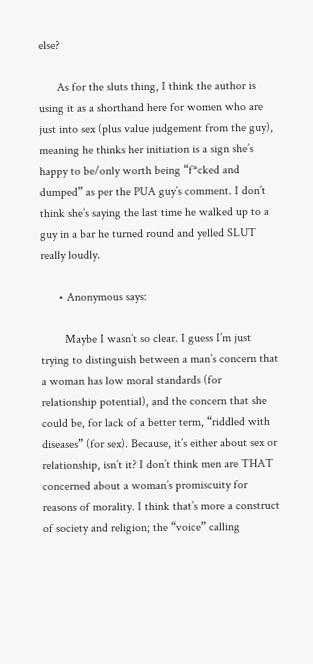else?

      As for the sluts thing, I think the author is using it as a shorthand here for women who are just into sex (plus value judgement from the guy), meaning he thinks her initiation is a sign she’s happy to be/only worth being “f*cked and dumped” as per the PUA guy’s comment. I don’t think she’s saying the last time he walked up to a guy in a bar he turned round and yelled SLUT really loudly.

      • Anonymous says:

        Maybe I wasn’t so clear. I guess I’m just trying to distinguish between a man’s concern that a woman has low moral standards (for relationship potential), and the concern that she could be, for lack of a better term, “riddled with diseases” (for sex). Because, it’s either about sex or relationship, isn’t it? I don’t think men are THAT concerned about a woman’s promiscuity for reasons of morality. I think that’s more a construct of society and religion; the “voice” calling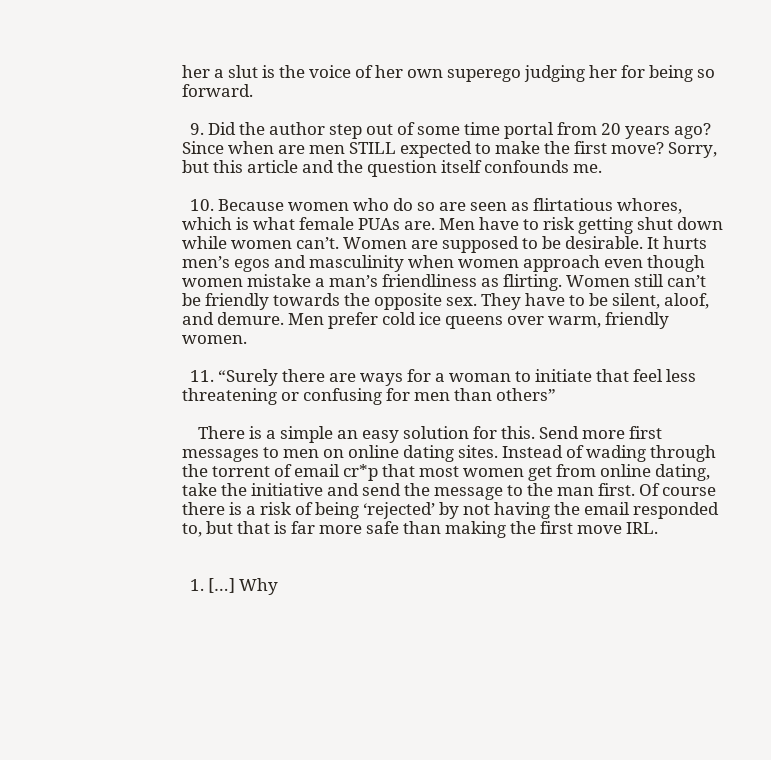her a slut is the voice of her own superego judging her for being so forward.

  9. Did the author step out of some time portal from 20 years ago? Since when are men STILL expected to make the first move? Sorry, but this article and the question itself confounds me.

  10. Because women who do so are seen as flirtatious whores, which is what female PUAs are. Men have to risk getting shut down while women can’t. Women are supposed to be desirable. It hurts men’s egos and masculinity when women approach even though women mistake a man’s friendliness as flirting. Women still can’t be friendly towards the opposite sex. They have to be silent, aloof, and demure. Men prefer cold ice queens over warm, friendly women.

  11. “Surely there are ways for a woman to initiate that feel less threatening or confusing for men than others”

    There is a simple an easy solution for this. Send more first messages to men on online dating sites. Instead of wading through the torrent of email cr*p that most women get from online dating, take the initiative and send the message to the man first. Of course there is a risk of being ‘rejected’ by not having the email responded to, but that is far more safe than making the first move IRL.


  1. […] Why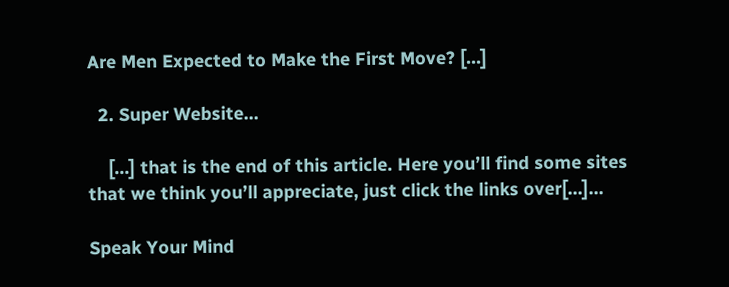Are Men Expected to Make the First Move? […]

  2. Super Website…

    […] that is the end of this article. Here you’ll find some sites that we think you’ll appreciate, just click the links over[…]…

Speak Your Mind